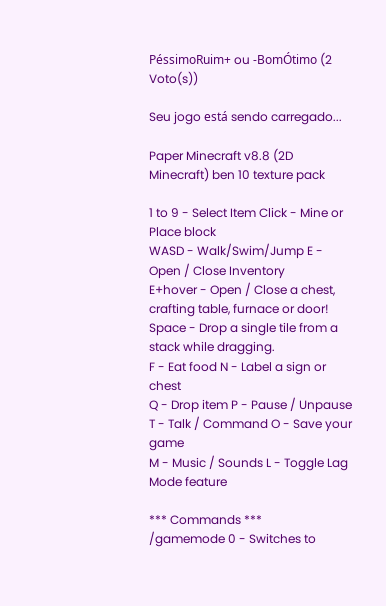PéssimoRuim+ ou -BomÓtimo (2 Voto(s))

Seu jogo está sendo carregado...

Paper Minecraft v8.8 (2D Minecraft) ben 10 texture pack

1 to 9 - Select Item Click - Mine or Place block
WASD - Walk/Swim/Jump E - Open / Close Inventory
E+hover - Open / Close a chest, crafting table, furnace or door!
Space - Drop a single tile from a stack while dragging.
F - Eat food N - Label a sign or chest
Q - Drop item P - Pause / Unpause
T - Talk / Command O - Save your game
M - Music / Sounds L - Toggle Lag Mode feature

*** Commands ***
/gamemode 0 - Switches to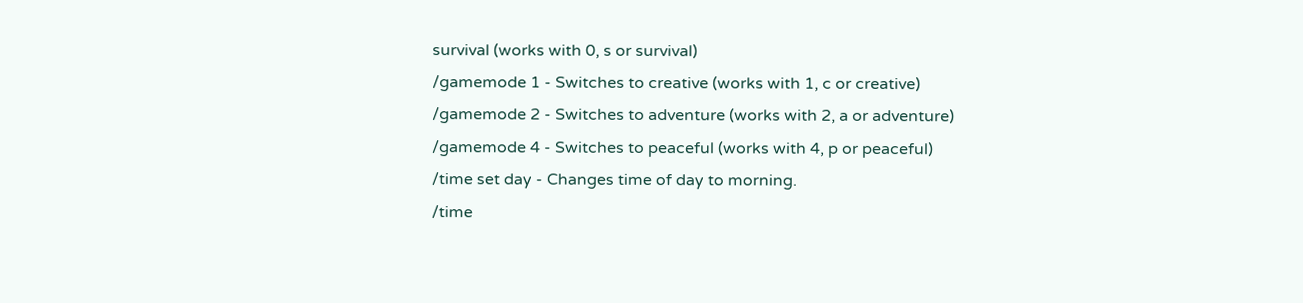survival (works with 0, s or survival)
/gamemode 1 - Switches to creative (works with 1, c or creative)
/gamemode 2 - Switches to adventure (works with 2, a or adventure)
/gamemode 4 - Switches to peaceful (works with 4, p or peaceful)
/time set day - Changes time of day to morning.
/time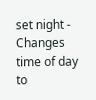set night - Changes time of day to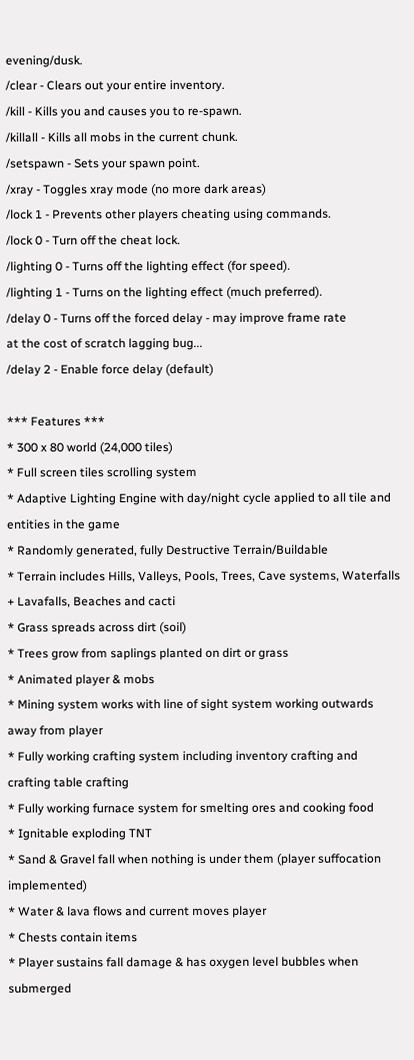evening/dusk.
/clear - Clears out your entire inventory.
/kill - Kills you and causes you to re-spawn.
/killall - Kills all mobs in the current chunk.
/setspawn - Sets your spawn point.
/xray - Toggles xray mode (no more dark areas)
/lock 1 - Prevents other players cheating using commands.
/lock 0 - Turn off the cheat lock.
/lighting 0 - Turns off the lighting effect (for speed).
/lighting 1 - Turns on the lighting effect (much preferred).
/delay 0 - Turns off the forced delay - may improve frame rate
at the cost of scratch lagging bug...
/delay 2 - Enable force delay (default)

*** Features ***
* 300 x 80 world (24,000 tiles)
* Full screen tiles scrolling system
* Adaptive Lighting Engine with day/night cycle applied to all tile and entities in the game
* Randomly generated, fully Destructive Terrain/Buildable
* Terrain includes Hills, Valleys, Pools, Trees, Cave systems, Waterfalls + Lavafalls, Beaches and cacti
* Grass spreads across dirt (soil)
* Trees grow from saplings planted on dirt or grass
* Animated player & mobs
* Mining system works with line of sight system working outwards away from player
* Fully working crafting system including inventory crafting and crafting table crafting
* Fully working furnace system for smelting ores and cooking food
* Ignitable exploding TNT
* Sand & Gravel fall when nothing is under them (player suffocation implemented)
* Water & lava flows and current moves player
* Chests contain items
* Player sustains fall damage & has oxygen level bubbles when submerged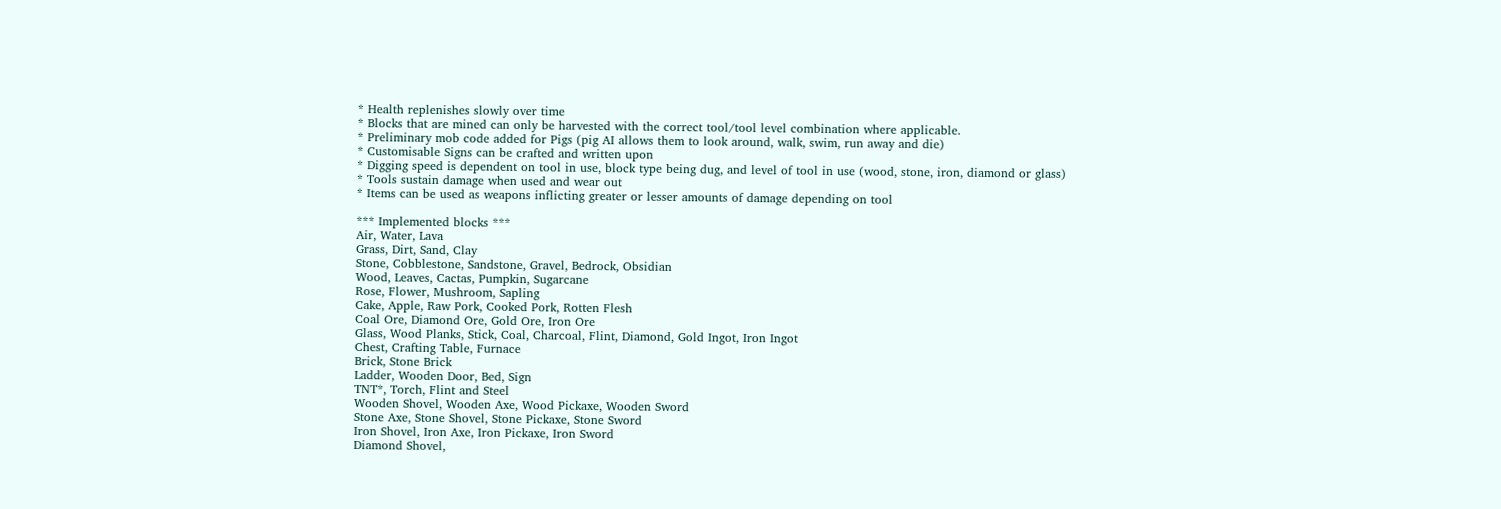* Health replenishes slowly over time
* Blocks that are mined can only be harvested with the correct tool/tool level combination where applicable.
* Preliminary mob code added for Pigs (pig AI allows them to look around, walk, swim, run away and die)
* Customisable Signs can be crafted and written upon
* Digging speed is dependent on tool in use, block type being dug, and level of tool in use (wood, stone, iron, diamond or glass)
* Tools sustain damage when used and wear out
* Items can be used as weapons inflicting greater or lesser amounts of damage depending on tool

*** Implemented blocks ***
Air, Water, Lava
Grass, Dirt, Sand, Clay
Stone, Cobblestone, Sandstone, Gravel, Bedrock, Obsidian
Wood, Leaves, Cactas, Pumpkin, Sugarcane
Rose, Flower, Mushroom, Sapling
Cake, Apple, Raw Pork, Cooked Pork, Rotten Flesh
Coal Ore, Diamond Ore, Gold Ore, Iron Ore
Glass, Wood Planks, Stick, Coal, Charcoal, Flint, Diamond, Gold Ingot, Iron Ingot
Chest, Crafting Table, Furnace
Brick, Stone Brick
Ladder, Wooden Door, Bed, Sign
TNT*, Torch, Flint and Steel
Wooden Shovel, Wooden Axe, Wood Pickaxe, Wooden Sword
Stone Axe, Stone Shovel, Stone Pickaxe, Stone Sword
Iron Shovel, Iron Axe, Iron Pickaxe, Iron Sword
Diamond Shovel,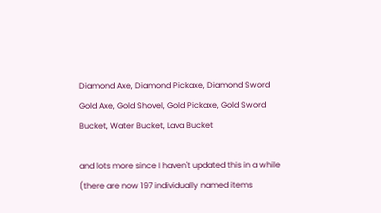Diamond Axe, Diamond Pickaxe, Diamond Sword
Gold Axe, Gold Shovel, Gold Pickaxe, Gold Sword
Bucket, Water Bucket, Lava Bucket

and lots more since I haven't updated this in a while (there are now 197 individually named items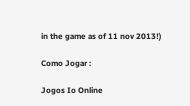in the game as of 11 nov 2013!)

Como Jogar :

Jogos Io Online